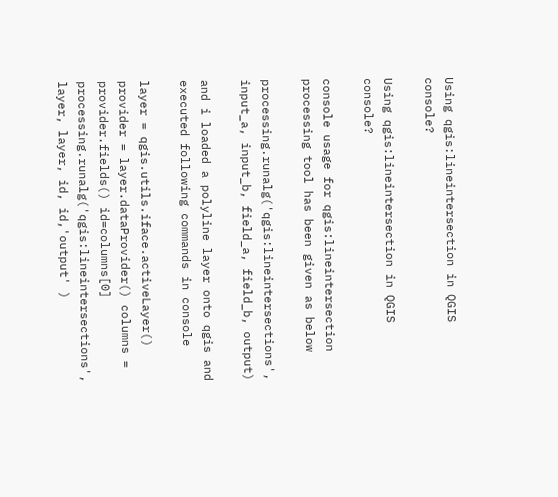Using qgis:lineintersection in QGIS console?

Using qgis:lineintersection in QGIS console?

console usage for qgis:lineintersection processing tool has been given as below

processing.runalg('qgis:lineintersections', input_a, input_b, field_a, field_b, output)

and i loaded a polyline layer onto qgis and executed following commands in console

layer = qgis.utils.iface.activeLayer() provider = layer.dataProvider() columns = provider.fields() id=columns[0] processing.runalg('qgis:lineintersections', layer, layer, id, id,'output' )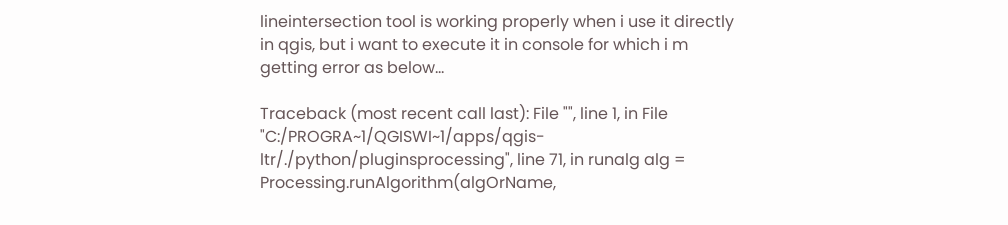lineintersection tool is working properly when i use it directly in qgis, but i want to execute it in console for which i m getting error as below…

Traceback (most recent call last): File "", line 1, in File "C:/PROGRA~1/QGISWI~1/apps/qgis-ltr/./python/pluginsprocessing", line 71, in runalg alg = Processing.runAlgorithm(algOrName,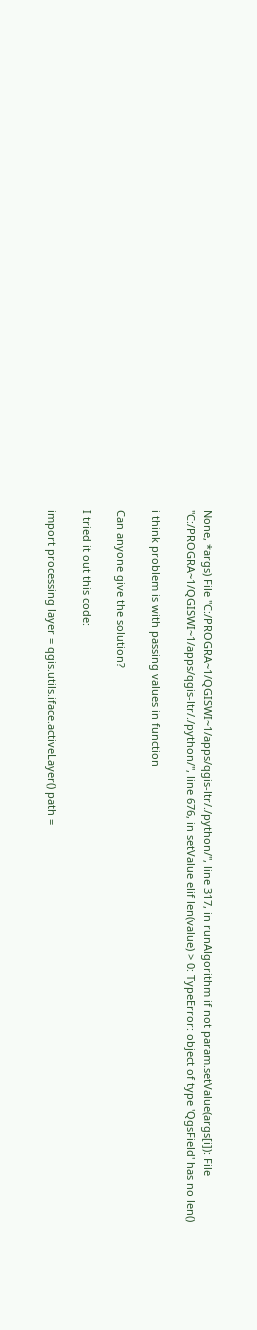None, *args) File "C:/PROGRA~1/QGISWI~1/apps/qgis-ltr/./python/", line 317, in runAlgorithm if not param.setValue(args[i]): File "C:/PROGRA~1/QGISWI~1/apps/qgis-ltr/./python/", line 676, in setValue elif len(value) > 0: TypeError: object of type 'QgsField' has no len()

i think problem is with passing values in function

Can anyone give the solution?

I tried it out this code:

import processing layer = qgis.utils.iface.activeLayer() path =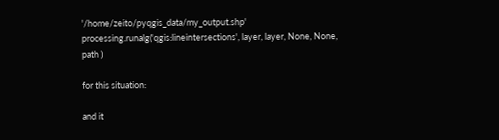'/home/zeito/pyqgis_data/my_output.shp' processing.runalg('qgis:lineintersections', layer, layer, None, None, path )

for this situation:

and it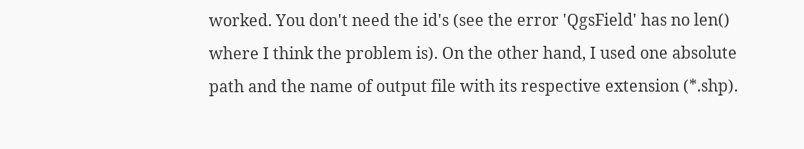worked. You don't need the id's (see the error 'QgsField' has no len() where I think the problem is). On the other hand, I used one absolute path and the name of output file with its respective extension (*.shp).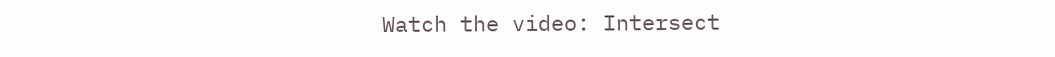Watch the video: Intersect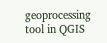geoprocessing tool in QGIS